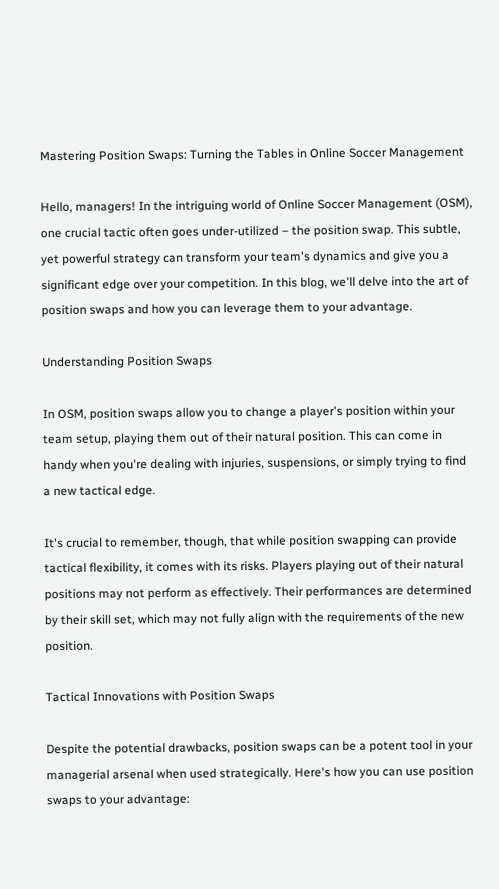Mastering Position Swaps: Turning the Tables in Online Soccer Management

Hello, managers! In the intriguing world of Online Soccer Management (OSM), one crucial tactic often goes under-utilized – the position swap. This subtle, yet powerful strategy can transform your team's dynamics and give you a significant edge over your competition. In this blog, we'll delve into the art of position swaps and how you can leverage them to your advantage.

Understanding Position Swaps

In OSM, position swaps allow you to change a player's position within your team setup, playing them out of their natural position. This can come in handy when you're dealing with injuries, suspensions, or simply trying to find a new tactical edge.

It's crucial to remember, though, that while position swapping can provide tactical flexibility, it comes with its risks. Players playing out of their natural positions may not perform as effectively. Their performances are determined by their skill set, which may not fully align with the requirements of the new position.

Tactical Innovations with Position Swaps

Despite the potential drawbacks, position swaps can be a potent tool in your managerial arsenal when used strategically. Here's how you can use position swaps to your advantage: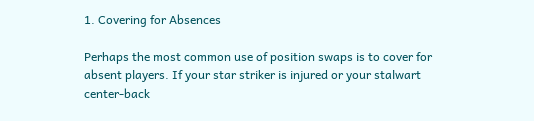1. Covering for Absences

Perhaps the most common use of position swaps is to cover for absent players. If your star striker is injured or your stalwart center-back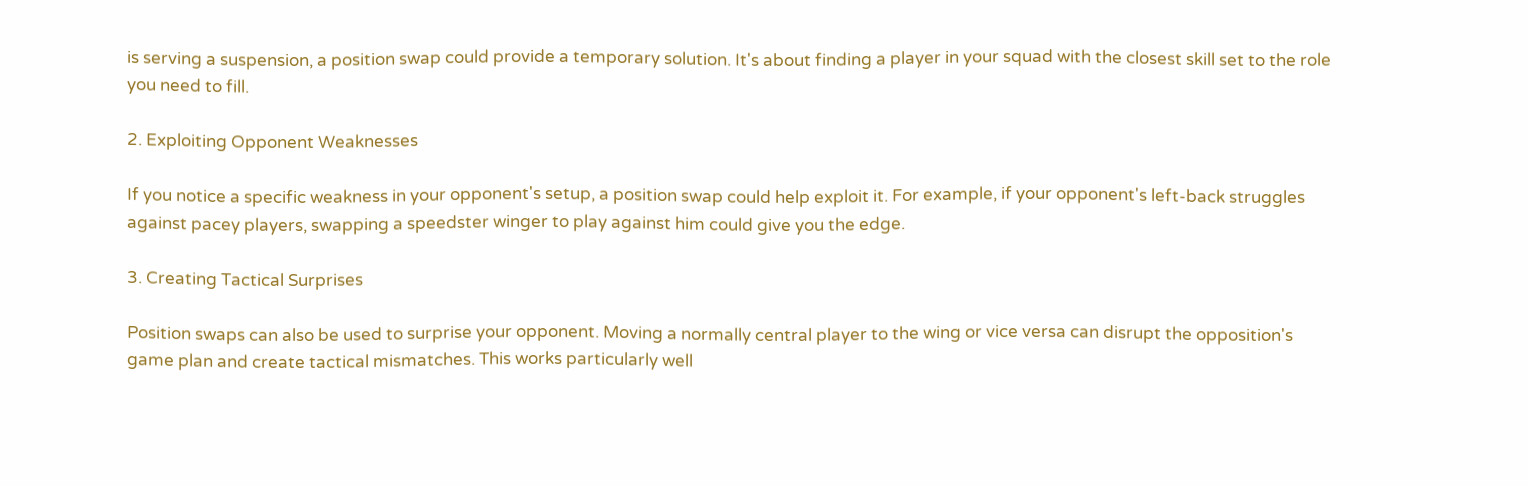is serving a suspension, a position swap could provide a temporary solution. It's about finding a player in your squad with the closest skill set to the role you need to fill.

2. Exploiting Opponent Weaknesses

If you notice a specific weakness in your opponent's setup, a position swap could help exploit it. For example, if your opponent's left-back struggles against pacey players, swapping a speedster winger to play against him could give you the edge.

3. Creating Tactical Surprises

Position swaps can also be used to surprise your opponent. Moving a normally central player to the wing or vice versa can disrupt the opposition's game plan and create tactical mismatches. This works particularly well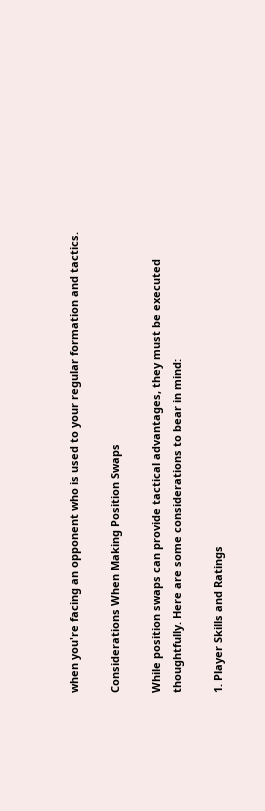when you're facing an opponent who is used to your regular formation and tactics.

Considerations When Making Position Swaps

While position swaps can provide tactical advantages, they must be executed thoughtfully. Here are some considerations to bear in mind:

1. Player Skills and Ratings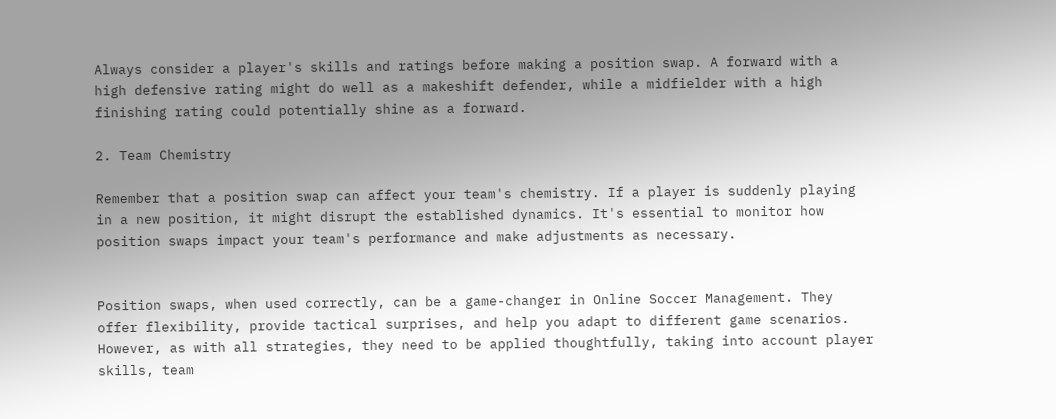Always consider a player's skills and ratings before making a position swap. A forward with a high defensive rating might do well as a makeshift defender, while a midfielder with a high finishing rating could potentially shine as a forward.

2. Team Chemistry

Remember that a position swap can affect your team's chemistry. If a player is suddenly playing in a new position, it might disrupt the established dynamics. It's essential to monitor how position swaps impact your team's performance and make adjustments as necessary.


Position swaps, when used correctly, can be a game-changer in Online Soccer Management. They offer flexibility, provide tactical surprises, and help you adapt to different game scenarios. However, as with all strategies, they need to be applied thoughtfully, taking into account player skills, team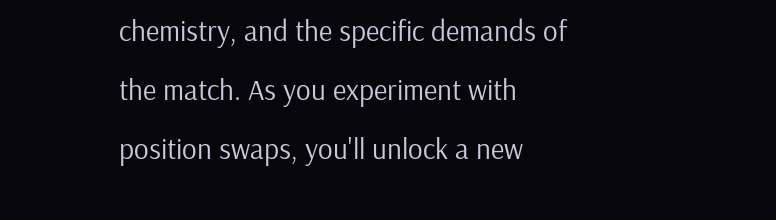chemistry, and the specific demands of the match. As you experiment with position swaps, you'll unlock a new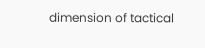dimension of tactical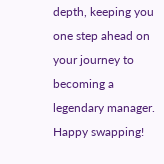depth, keeping you one step ahead on your journey to becoming a legendary manager. Happy swapping!